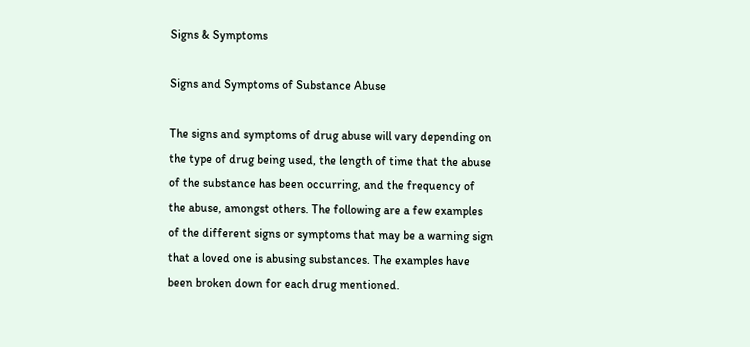Signs & Symptoms

Signs and Symptoms of Substance Abuse

The signs and symptoms of drug abuse will vary depending on the type of drug being used, the length of time that the abuse of the substance has been occurring, and the frequency of the abuse, amongst others. The following are a few examples of the different signs or symptoms that may be a warning sign that a loved one is abusing substances. The examples have been broken down for each drug mentioned.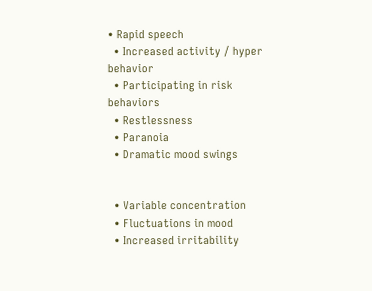• Rapid speech
  • Increased activity / hyper behavior
  • Participating in risk behaviors
  • Restlessness
  • Paranoia
  • Dramatic mood swings


  • Variable concentration
  • Fluctuations in mood
  • Increased irritability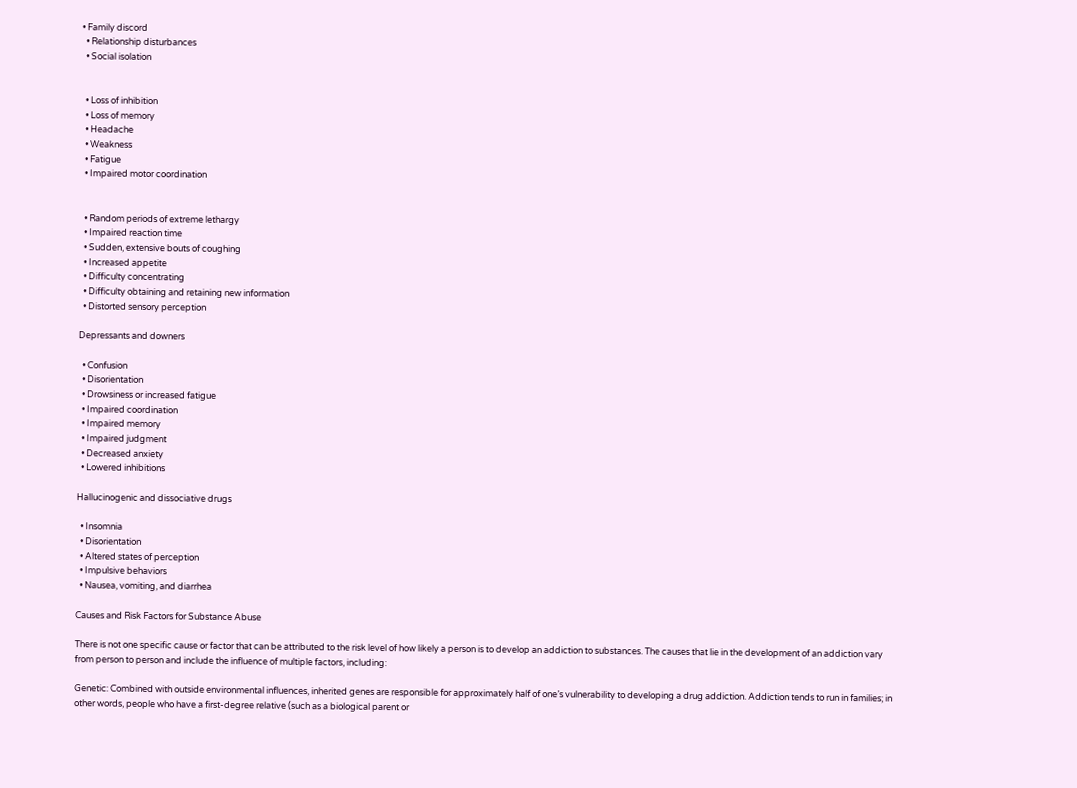• Family discord
  • Relationship disturbances
  • Social isolation


  • Loss of inhibition
  • Loss of memory
  • Headache
  • Weakness
  • Fatigue
  • Impaired motor coordination


  • Random periods of extreme lethargy
  • Impaired reaction time
  • Sudden, extensive bouts of coughing
  • Increased appetite
  • Difficulty concentrating
  • Difficulty obtaining and retaining new information
  • Distorted sensory perception

Depressants and downers

  • Confusion
  • Disorientation
  • Drowsiness or increased fatigue
  • Impaired coordination
  • Impaired memory
  • Impaired judgment
  • Decreased anxiety
  • Lowered inhibitions

Hallucinogenic and dissociative drugs

  • Insomnia
  • Disorientation
  • Altered states of perception
  • Impulsive behaviors
  • Nausea, vomiting, and diarrhea

Causes and Risk Factors for Substance Abuse

There is not one specific cause or factor that can be attributed to the risk level of how likely a person is to develop an addiction to substances. The causes that lie in the development of an addiction vary from person to person and include the influence of multiple factors, including:

Genetic: Combined with outside environmental influences, inherited genes are responsible for approximately half of one’s vulnerability to developing a drug addiction. Addiction tends to run in families; in other words, people who have a first-degree relative (such as a biological parent or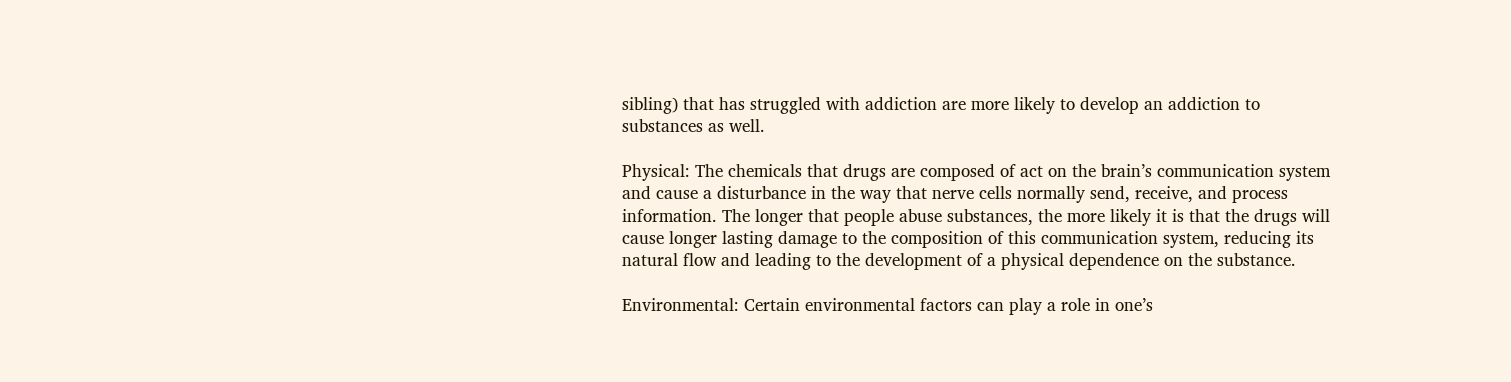sibling) that has struggled with addiction are more likely to develop an addiction to substances as well.

Physical: The chemicals that drugs are composed of act on the brain’s communication system and cause a disturbance in the way that nerve cells normally send, receive, and process information. The longer that people abuse substances, the more likely it is that the drugs will cause longer lasting damage to the composition of this communication system, reducing its natural flow and leading to the development of a physical dependence on the substance.

Environmental: Certain environmental factors can play a role in one’s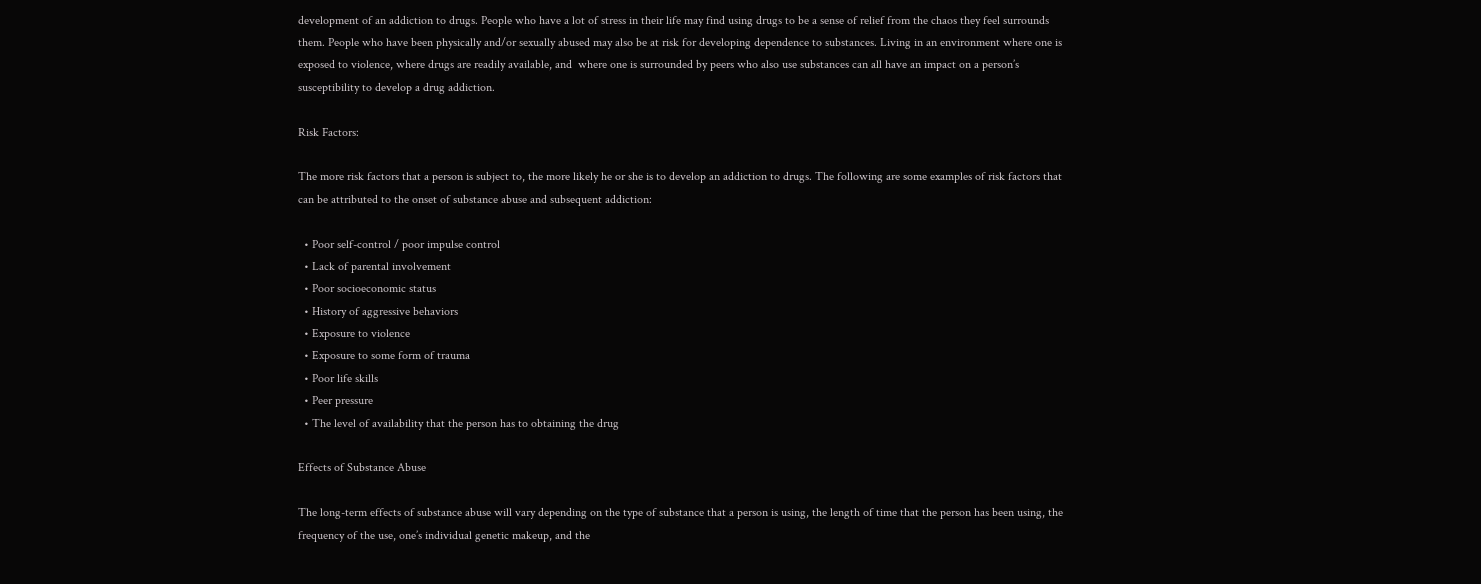development of an addiction to drugs. People who have a lot of stress in their life may find using drugs to be a sense of relief from the chaos they feel surrounds them. People who have been physically and/or sexually abused may also be at risk for developing dependence to substances. Living in an environment where one is exposed to violence, where drugs are readily available, and  where one is surrounded by peers who also use substances can all have an impact on a person’s susceptibility to develop a drug addiction.

Risk Factors:

The more risk factors that a person is subject to, the more likely he or she is to develop an addiction to drugs. The following are some examples of risk factors that can be attributed to the onset of substance abuse and subsequent addiction:

  • Poor self-control / poor impulse control
  • Lack of parental involvement
  • Poor socioeconomic status
  • History of aggressive behaviors
  • Exposure to violence
  • Exposure to some form of trauma
  • Poor life skills
  • Peer pressure
  • The level of availability that the person has to obtaining the drug

Effects of Substance Abuse

The long-term effects of substance abuse will vary depending on the type of substance that a person is using, the length of time that the person has been using, the frequency of the use, one’s individual genetic makeup, and the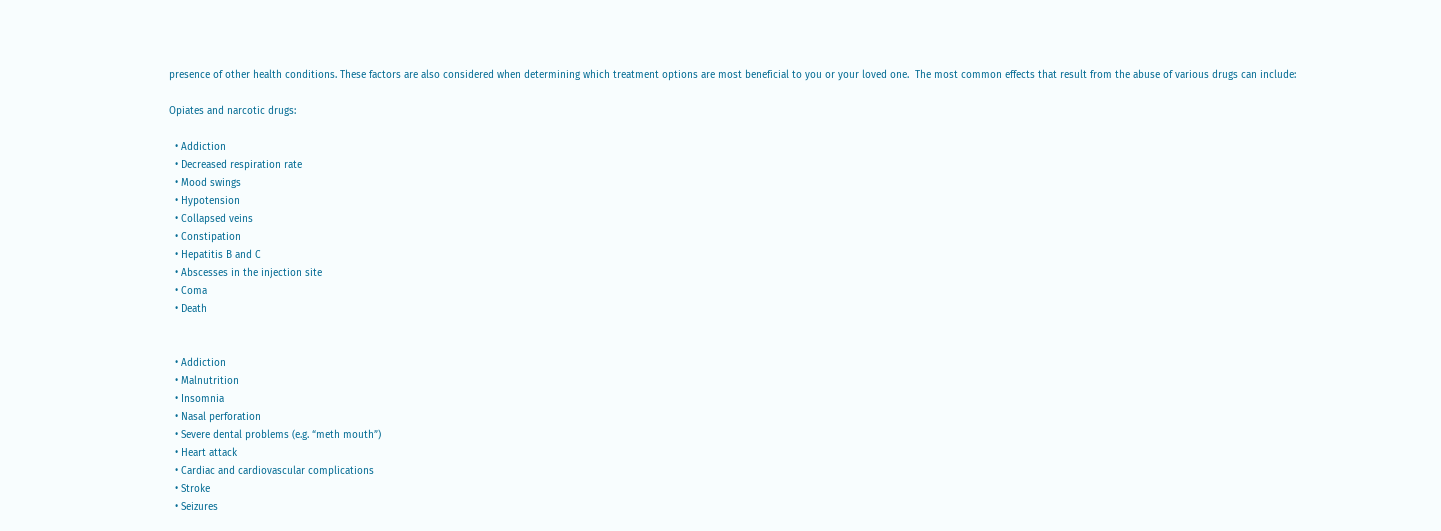presence of other health conditions. These factors are also considered when determining which treatment options are most beneficial to you or your loved one.  The most common effects that result from the abuse of various drugs can include:

Opiates and narcotic drugs:

  • Addiction
  • Decreased respiration rate
  • Mood swings
  • Hypotension
  • Collapsed veins
  • Constipation
  • Hepatitis B and C
  • Abscesses in the injection site
  • Coma
  • Death


  • Addiction
  • Malnutrition
  • Insomnia
  • Nasal perforation
  • Severe dental problems (e.g. “meth mouth”)
  • Heart attack
  • Cardiac and cardiovascular complications
  • Stroke
  • Seizures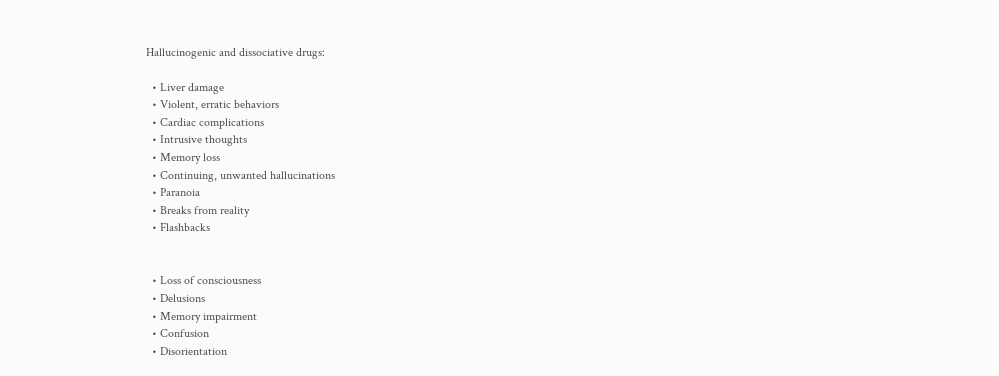Hallucinogenic and dissociative drugs:

  • Liver damage
  • Violent, erratic behaviors
  • Cardiac complications
  • Intrusive thoughts
  • Memory loss
  • Continuing, unwanted hallucinations
  • Paranoia
  • Breaks from reality
  • Flashbacks


  • Loss of consciousness
  • Delusions
  • Memory impairment
  • Confusion
  • Disorientation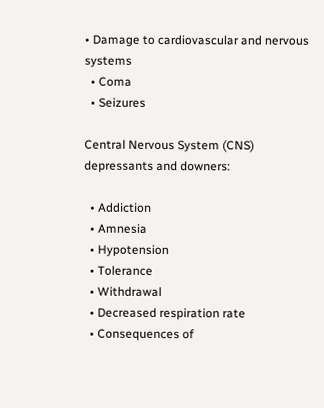• Damage to cardiovascular and nervous systems
  • Coma
  • Seizures

Central Nervous System (CNS) depressants and downers:

  • Addiction
  • Amnesia
  • Hypotension
  • Tolerance
  • Withdrawal
  • Decreased respiration rate
  • Consequences of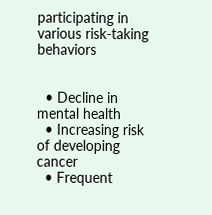participating in various risk-taking behaviors


  • Decline in mental health
  • Increasing risk of developing cancer
  • Frequent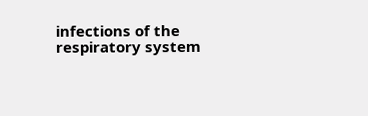infections of the respiratory system